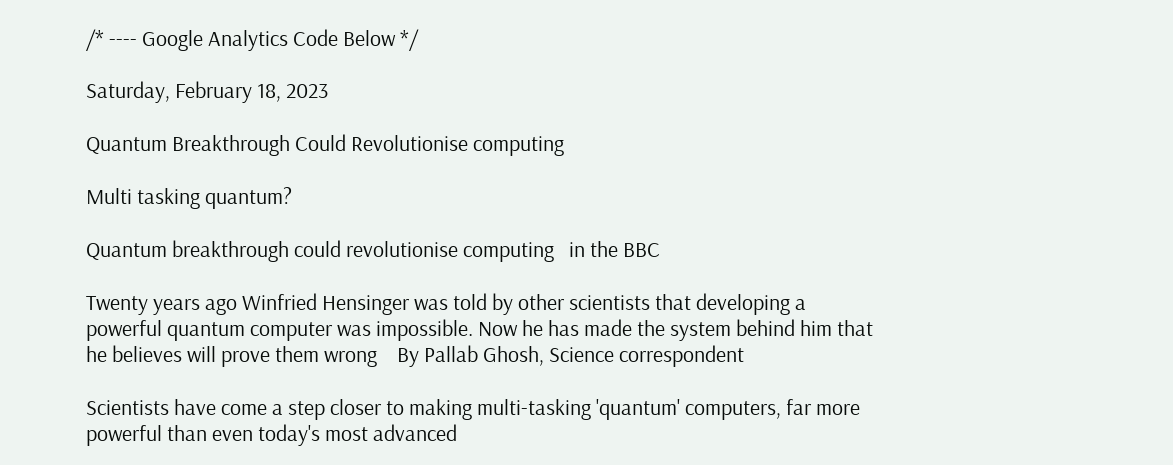/* ---- Google Analytics Code Below */

Saturday, February 18, 2023

Quantum Breakthrough Could Revolutionise computing

Multi tasking quantum?

Quantum breakthrough could revolutionise computing   in the BBC

Twenty years ago Winfried Hensinger was told by other scientists that developing a powerful quantum computer was impossible. Now he has made the system behind him that he believes will prove them wrong    By Pallab Ghosh, Science correspondent

Scientists have come a step closer to making multi-tasking 'quantum' computers, far more powerful than even today's most advanced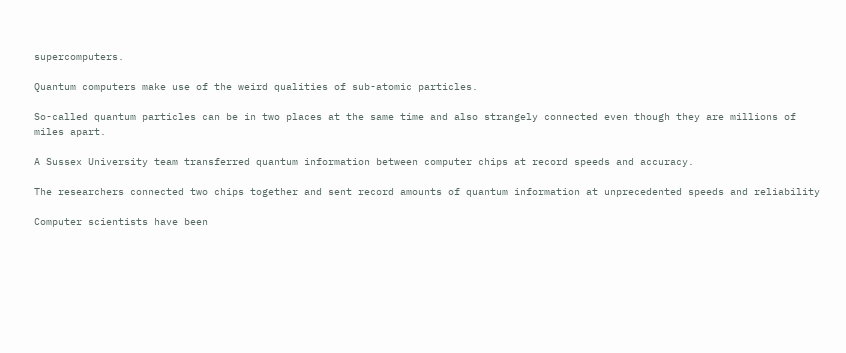supercomputers.

Quantum computers make use of the weird qualities of sub-atomic particles.

So-called quantum particles can be in two places at the same time and also strangely connected even though they are millions of miles apart.

A Sussex University team transferred quantum information between computer chips at record speeds and accuracy.

The researchers connected two chips together and sent record amounts of quantum information at unprecedented speeds and reliability

Computer scientists have been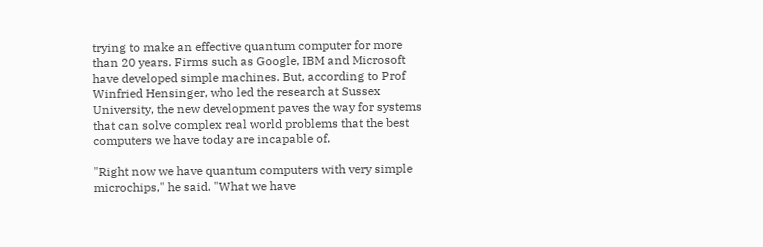trying to make an effective quantum computer for more than 20 years. Firms such as Google, IBM and Microsoft have developed simple machines. But, according to Prof Winfried Hensinger, who led the research at Sussex University, the new development paves the way for systems that can solve complex real world problems that the best computers we have today are incapable of.

"Right now we have quantum computers with very simple microchips," he said. "What we have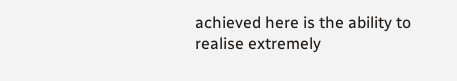achieved here is the ability to realise extremely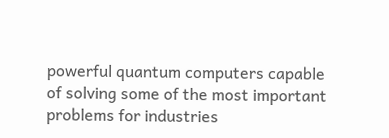powerful quantum computers capable of solving some of the most important problems for industries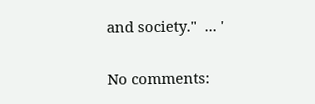and society."  ... '

No comments: